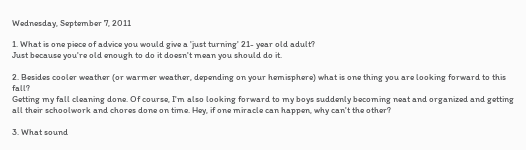Wednesday, September 7, 2011

1. What is one piece of advice you would give a 'just turning' 21- year old adult?
Just because you're old enough to do it doesn't mean you should do it.

2. Besides cooler weather (or warmer weather, depending on your hemisphere) what is one thing you are looking forward to this fall?
Getting my fall cleaning done. Of course, I'm also looking forward to my boys suddenly becoming neat and organized and getting all their schoolwork and chores done on time. Hey, if one miracle can happen, why can't the other?

3. What sound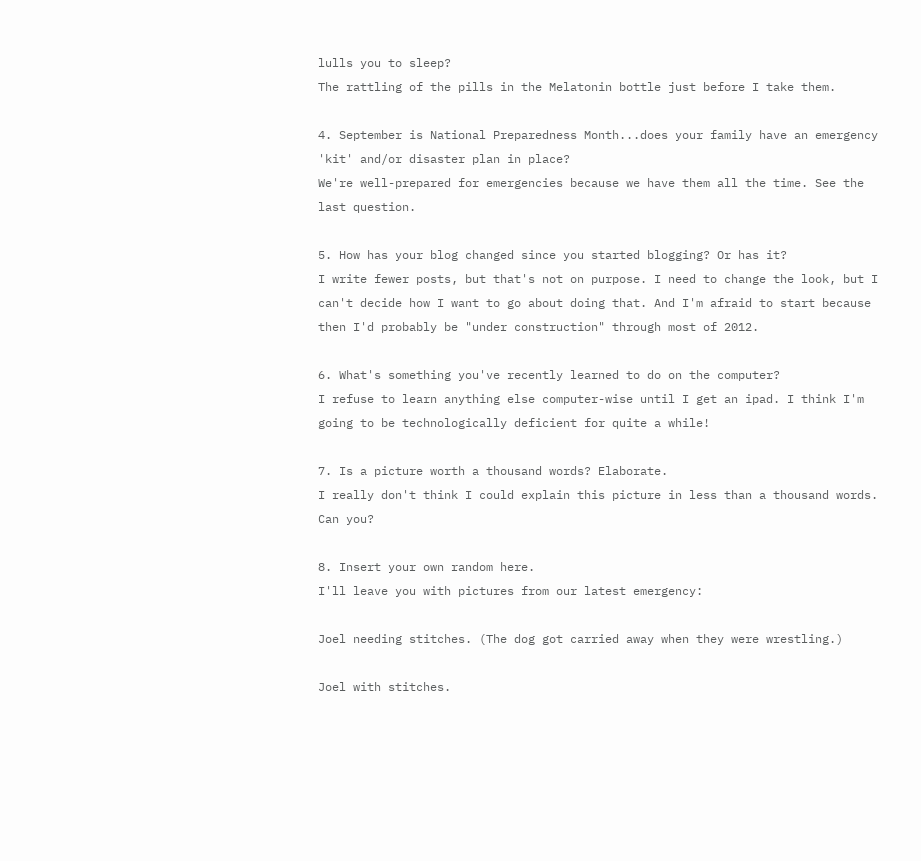lulls you to sleep?
The rattling of the pills in the Melatonin bottle just before I take them.

4. September is National Preparedness Month...does your family have an emergency 'kit' and/or disaster plan in place?
We're well-prepared for emergencies because we have them all the time. See the last question.

5. How has your blog changed since you started blogging? Or has it?
I write fewer posts, but that's not on purpose. I need to change the look, but I can't decide how I want to go about doing that. And I'm afraid to start because then I'd probably be "under construction" through most of 2012.

6. What's something you've recently learned to do on the computer?
I refuse to learn anything else computer-wise until I get an ipad. I think I'm going to be technologically deficient for quite a while!

7. Is a picture worth a thousand words? Elaborate.
I really don't think I could explain this picture in less than a thousand words. Can you?

8. Insert your own random here.
I'll leave you with pictures from our latest emergency:

Joel needing stitches. (The dog got carried away when they were wrestling.)

Joel with stitches.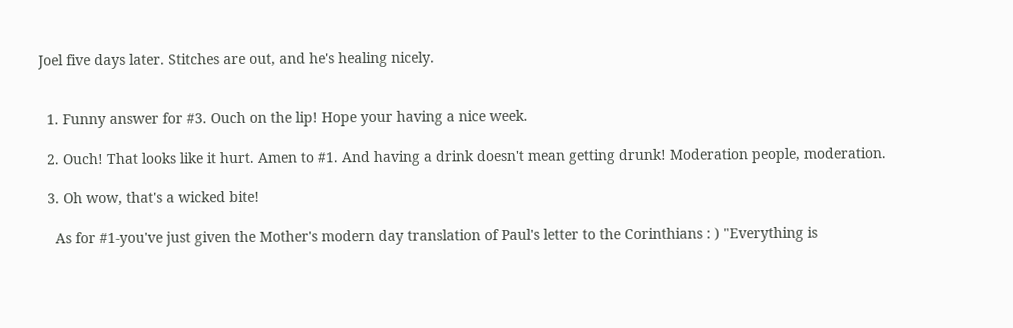Joel five days later. Stitches are out, and he's healing nicely.


  1. Funny answer for #3. Ouch on the lip! Hope your having a nice week.

  2. Ouch! That looks like it hurt. Amen to #1. And having a drink doesn't mean getting drunk! Moderation people, moderation.

  3. Oh wow, that's a wicked bite!

    As for #1-you've just given the Mother's modern day translation of Paul's letter to the Corinthians : ) "Everything is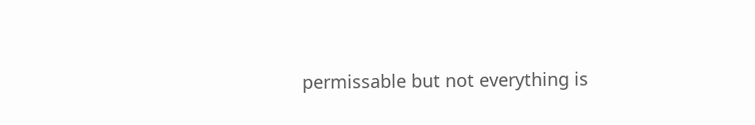permissable but not everything is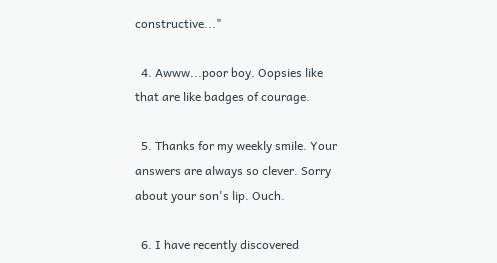constructive..."

  4. Awww...poor boy. Oopsies like that are like badges of courage.

  5. Thanks for my weekly smile. Your answers are always so clever. Sorry about your son's lip. Ouch.

  6. I have recently discovered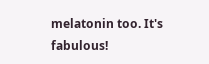melatonin too. It's fabulous!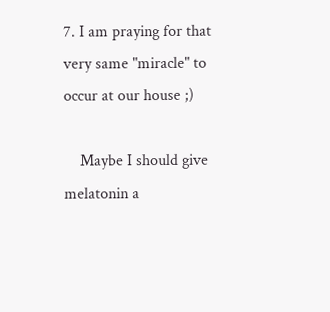7. I am praying for that very same "miracle" to occur at our house ;)

    Maybe I should give melatonin a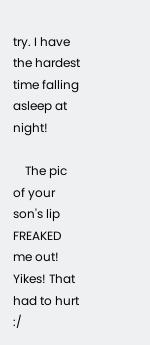try. I have the hardest time falling asleep at night!

    The pic of your son's lip FREAKED me out! Yikes! That had to hurt :/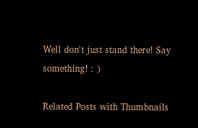Well don't just stand there! Say something! : )

Related Posts with Thumbnails